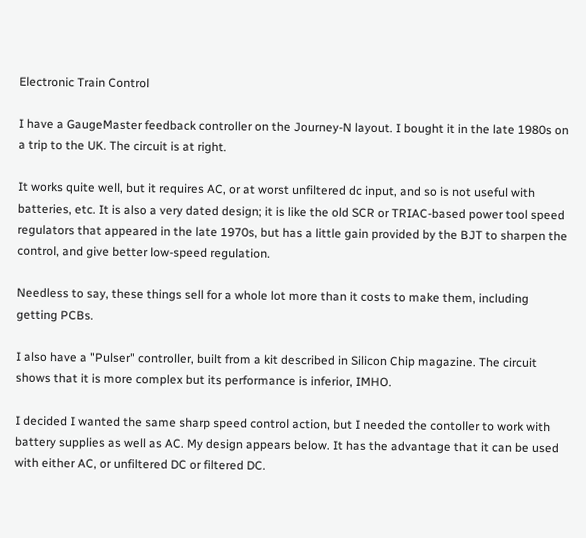Electronic Train Control

I have a GaugeMaster feedback controller on the Journey-N layout. I bought it in the late 1980s on a trip to the UK. The circuit is at right.

It works quite well, but it requires AC, or at worst unfiltered dc input, and so is not useful with batteries, etc. It is also a very dated design; it is like the old SCR or TRIAC-based power tool speed regulators that appeared in the late 1970s, but has a little gain provided by the BJT to sharpen the control, and give better low-speed regulation.

Needless to say, these things sell for a whole lot more than it costs to make them, including getting PCBs.

I also have a "Pulser" controller, built from a kit described in Silicon Chip magazine. The circuit shows that it is more complex but its performance is inferior, IMHO.

I decided I wanted the same sharp speed control action, but I needed the contoller to work with battery supplies as well as AC. My design appears below. It has the advantage that it can be used with either AC, or unfiltered DC or filtered DC.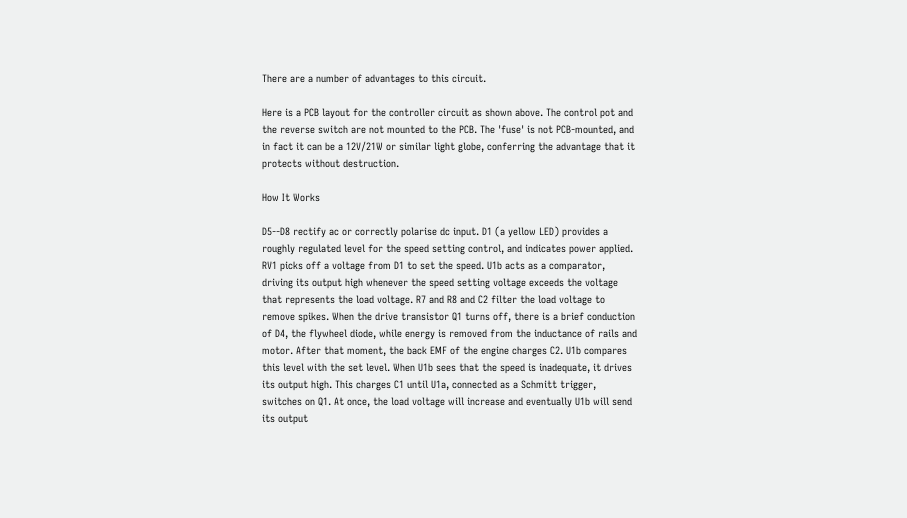There are a number of advantages to this circuit.

Here is a PCB layout for the controller circuit as shown above. The control pot and the reverse switch are not mounted to the PCB. The 'fuse' is not PCB-mounted, and in fact it can be a 12V/21W or similar light globe, conferring the advantage that it protects without destruction.

How It Works

D5--D8 rectify ac or correctly polarise dc input. D1 (a yellow LED) provides a roughly regulated level for the speed setting control, and indicates power applied. RV1 picks off a voltage from D1 to set the speed. U1b acts as a comparator, driving its output high whenever the speed setting voltage exceeds the voltage that represents the load voltage. R7 and R8 and C2 filter the load voltage to remove spikes. When the drive transistor Q1 turns off, there is a brief conduction of D4, the flywheel diode, while energy is removed from the inductance of rails and motor. After that moment, the back EMF of the engine charges C2. U1b compares this level with the set level. When U1b sees that the speed is inadequate, it drives its output high. This charges C1 until U1a, connected as a Schmitt trigger, switches on Q1. At once, the load voltage will increase and eventually U1b will send its output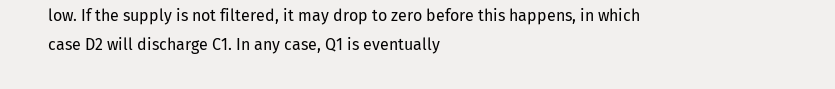low. If the supply is not filtered, it may drop to zero before this happens, in which case D2 will discharge C1. In any case, Q1 is eventually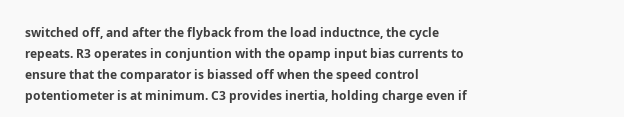switched off, and after the flyback from the load inductnce, the cycle repeats. R3 operates in conjuntion with the opamp input bias currents to ensure that the comparator is biassed off when the speed control potentiometer is at minimum. C3 provides inertia, holding charge even if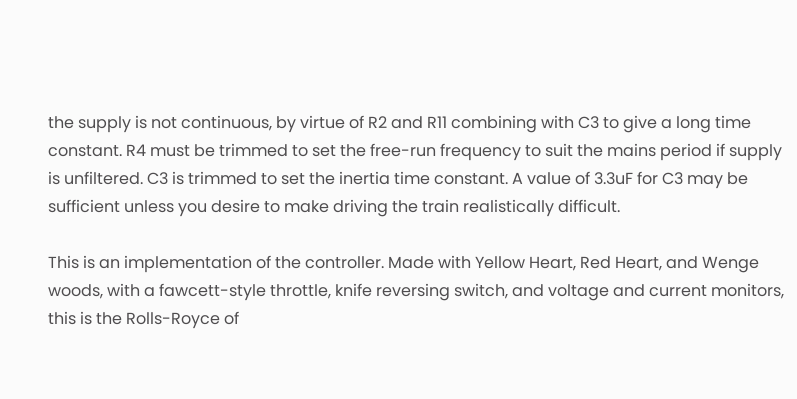the supply is not continuous, by virtue of R2 and R11 combining with C3 to give a long time constant. R4 must be trimmed to set the free-run frequency to suit the mains period if supply is unfiltered. C3 is trimmed to set the inertia time constant. A value of 3.3uF for C3 may be sufficient unless you desire to make driving the train realistically difficult.

This is an implementation of the controller. Made with Yellow Heart, Red Heart, and Wenge woods, with a fawcett-style throttle, knife reversing switch, and voltage and current monitors, this is the Rolls-Royce of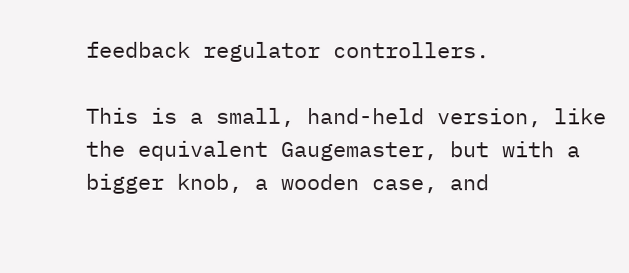feedback regulator controllers.

This is a small, hand-held version, like the equivalent Gaugemaster, but with a bigger knob, a wooden case, and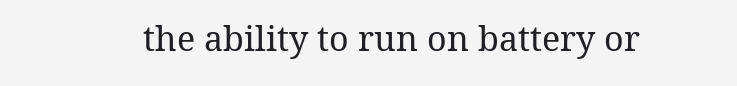the ability to run on battery or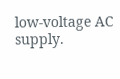low-voltage AC supply.